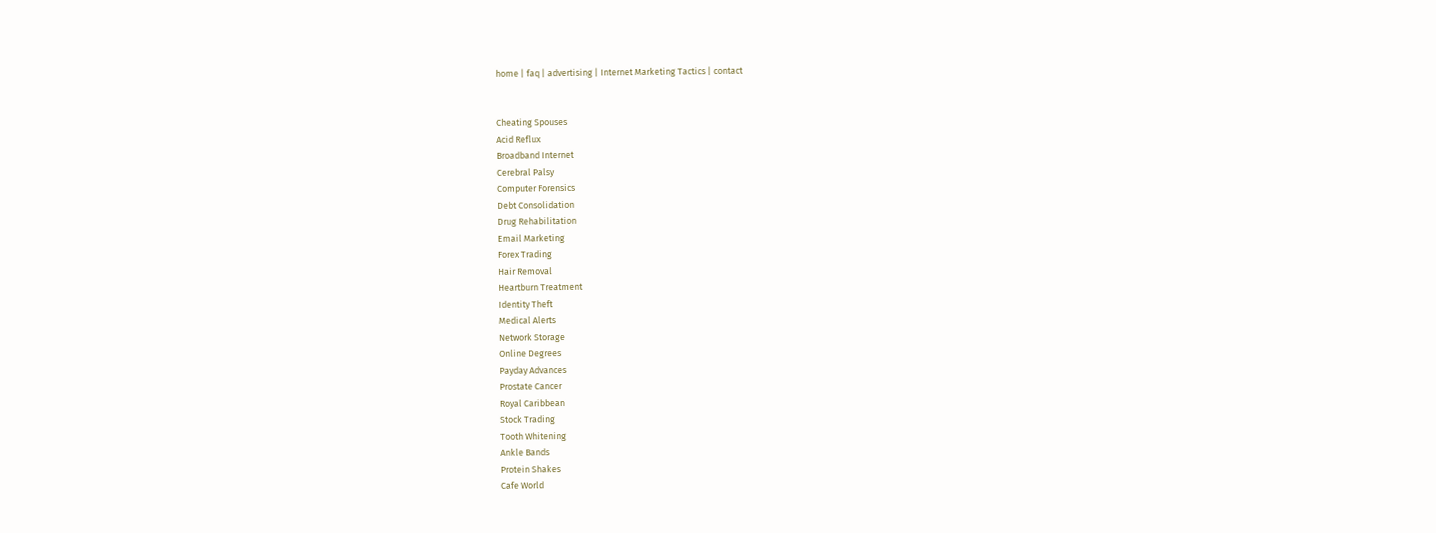home | faq | advertising | Internet Marketing Tactics | contact


Cheating Spouses
Acid Reflux
Broadband Internet
Cerebral Palsy
Computer Forensics
Debt Consolidation
Drug Rehabilitation
Email Marketing
Forex Trading
Hair Removal
Heartburn Treatment
Identity Theft
Medical Alerts
Network Storage
Online Degrees
Payday Advances
Prostate Cancer
Royal Caribbean
Stock Trading
Tooth Whitening
Ankle Bands
Protein Shakes
Cafe World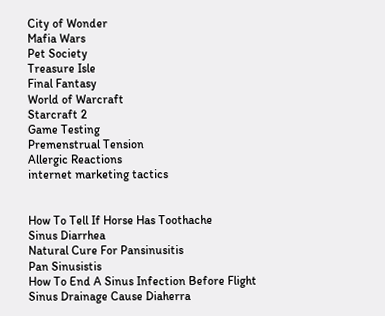City of Wonder
Mafia Wars
Pet Society
Treasure Isle
Final Fantasy
World of Warcraft
Starcraft 2
Game Testing
Premenstrual Tension
Allergic Reactions
internet marketing tactics


How To Tell If Horse Has Toothache
Sinus Diarrhea
Natural Cure For Pansinusitis
Pan Sinusistis
How To End A Sinus Infection Before Flight
Sinus Drainage Cause Diaherra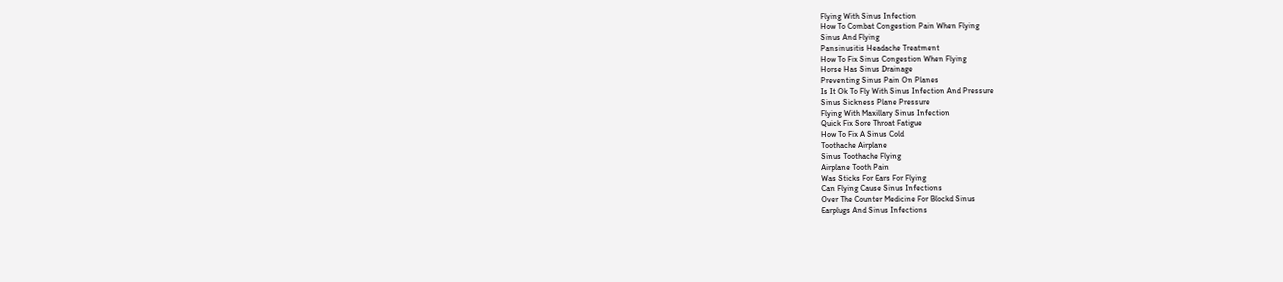Flying With Sinus Infection
How To Combat Congestion Pain When Flying
Sinus And Flying
Pansinusitis Headache Treatment
How To Fix Sinus Congestion When Flying
Horse Has Sinus Drainage
Preventing Sinus Pain On Planes
Is It Ok To Fly With Sinus Infection And Pressure
Sinus Sickness Plane Pressure
Flying With Maxillary Sinus Infection
Quick Fix Sore Throat Fatigue
How To Fix A Sinus Cold
Toothache Airplane
Sinus Toothache Flying
Airplane Tooth Pain
Was Sticks For Ears For Flying
Can Flying Cause Sinus Infections
Over The Counter Medicine For Blockd Sinus
Earplugs And Sinus Infections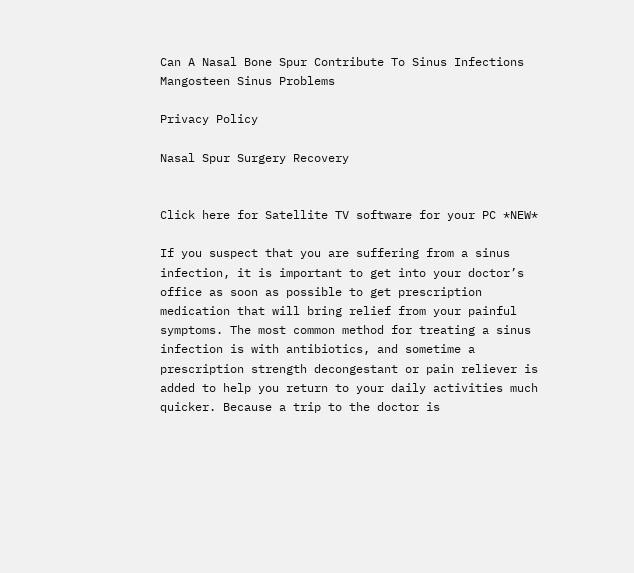Can A Nasal Bone Spur Contribute To Sinus Infections
Mangosteen Sinus Problems

Privacy Policy

Nasal Spur Surgery Recovery


Click here for Satellite TV software for your PC *NEW*

If you suspect that you are suffering from a sinus infection, it is important to get into your doctor’s office as soon as possible to get prescription medication that will bring relief from your painful symptoms. The most common method for treating a sinus infection is with antibiotics, and sometime a prescription strength decongestant or pain reliever is added to help you return to your daily activities much quicker. Because a trip to the doctor is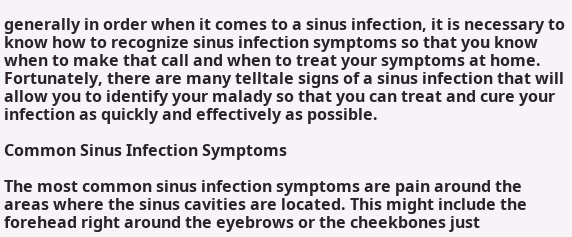generally in order when it comes to a sinus infection, it is necessary to know how to recognize sinus infection symptoms so that you know when to make that call and when to treat your symptoms at home. Fortunately, there are many telltale signs of a sinus infection that will allow you to identify your malady so that you can treat and cure your infection as quickly and effectively as possible.

Common Sinus Infection Symptoms

The most common sinus infection symptoms are pain around the areas where the sinus cavities are located. This might include the forehead right around the eyebrows or the cheekbones just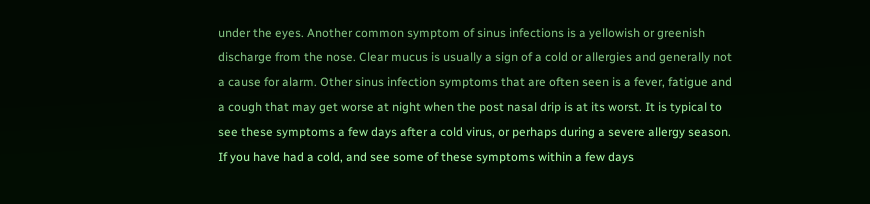under the eyes. Another common symptom of sinus infections is a yellowish or greenish discharge from the nose. Clear mucus is usually a sign of a cold or allergies and generally not a cause for alarm. Other sinus infection symptoms that are often seen is a fever, fatigue and a cough that may get worse at night when the post nasal drip is at its worst. It is typical to see these symptoms a few days after a cold virus, or perhaps during a severe allergy season. If you have had a cold, and see some of these symptoms within a few days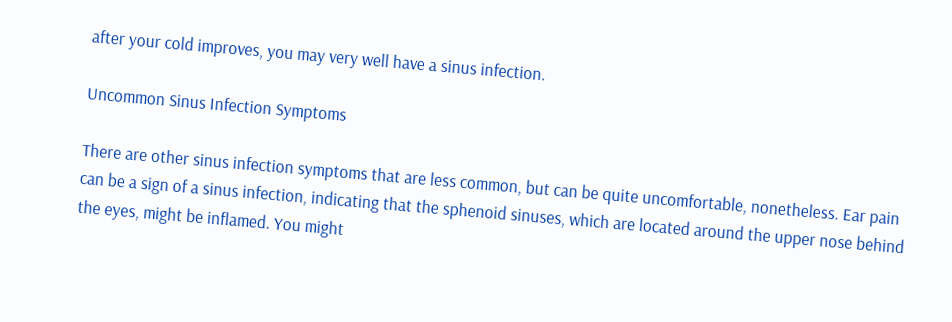after your cold improves, you may very well have a sinus infection.

Uncommon Sinus Infection Symptoms

There are other sinus infection symptoms that are less common, but can be quite uncomfortable, nonetheless. Ear pain can be a sign of a sinus infection, indicating that the sphenoid sinuses, which are located around the upper nose behind the eyes, might be inflamed. You might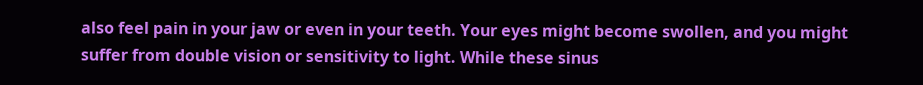also feel pain in your jaw or even in your teeth. Your eyes might become swollen, and you might suffer from double vision or sensitivity to light. While these sinus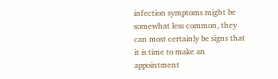infection symptoms might be somewhat less common, they can most certainly be signs that it is time to make an appointment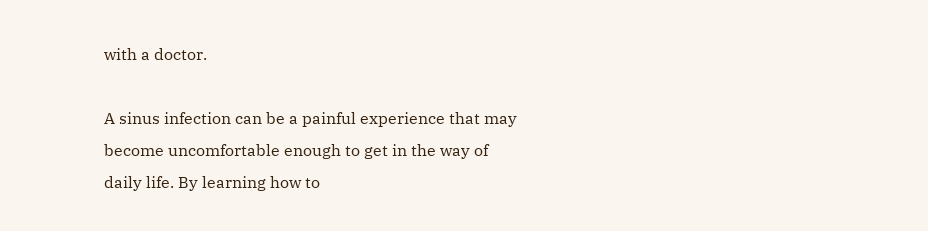with a doctor.

A sinus infection can be a painful experience that may become uncomfortable enough to get in the way of daily life. By learning how to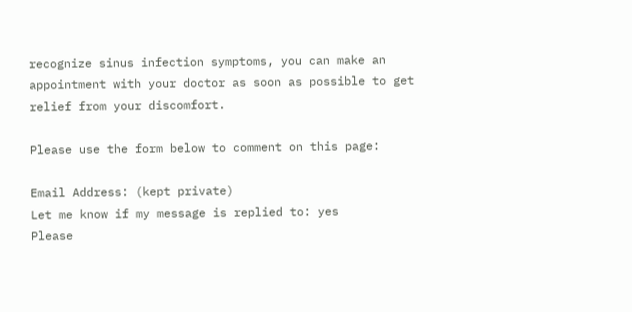recognize sinus infection symptoms, you can make an appointment with your doctor as soon as possible to get relief from your discomfort.

Please use the form below to comment on this page:

Email Address: (kept private)
Let me know if my message is replied to: yes
Please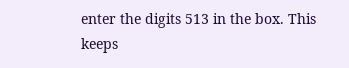enter the digits 513 in the box. This keeps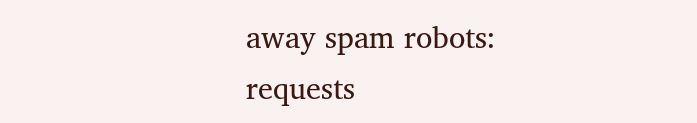away spam robots: requests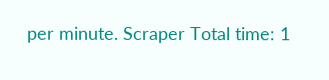per minute. Scraper Total time: 1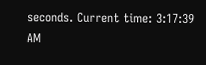seconds. Current time: 3:17:39 AM